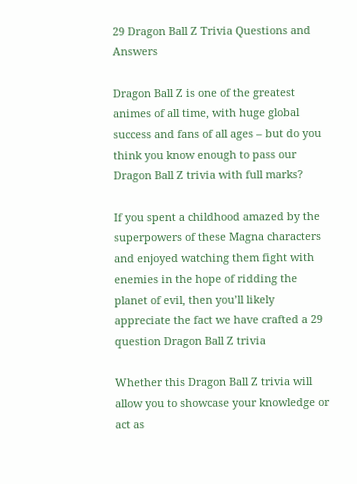29 Dragon Ball Z Trivia Questions and Answers

Dragon Ball Z is one of the greatest animes of all time, with huge global success and fans of all ages – but do you think you know enough to pass our Dragon Ball Z trivia with full marks?

If you spent a childhood amazed by the superpowers of these Magna characters and enjoyed watching them fight with enemies in the hope of ridding the planet of evil, then you’ll likely appreciate the fact we have crafted a 29 question Dragon Ball Z trivia

Whether this Dragon Ball Z trivia will allow you to showcase your knowledge or act as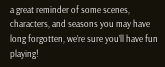a great reminder of some scenes, characters, and seasons you may have long forgotten, we’re sure you’ll have fun playing!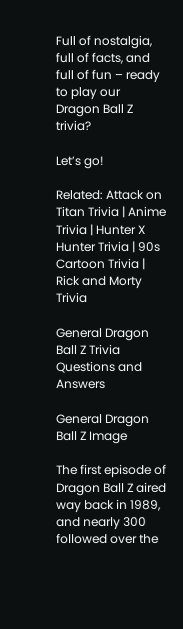Full of nostalgia, full of facts, and full of fun – ready to play our Dragon Ball Z trivia?

Let’s go!

Related: Attack on Titan Trivia | Anime Trivia | Hunter X Hunter Trivia | 90s Cartoon Trivia | Rick and Morty Trivia

General Dragon Ball Z Trivia Questions and Answers

General Dragon Ball Z Image

The first episode of Dragon Ball Z aired way back in 1989, and nearly 300 followed over the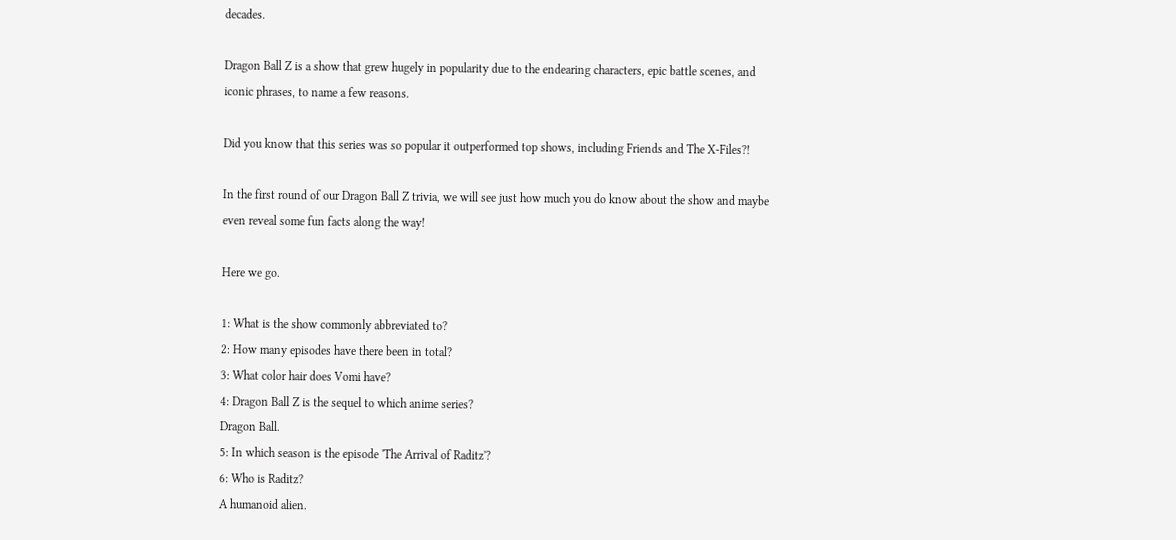decades.

Dragon Ball Z is a show that grew hugely in popularity due to the endearing characters, epic battle scenes, and iconic phrases, to name a few reasons.

Did you know that this series was so popular it outperformed top shows, including Friends and The X-Files?!

In the first round of our Dragon Ball Z trivia, we will see just how much you do know about the show and maybe even reveal some fun facts along the way!

Here we go.

1: What is the show commonly abbreviated to?
2: How many episodes have there been in total?
3: What color hair does Vomi have?
4: Dragon Ball Z is the sequel to which anime series?
Dragon Ball.
5: In which season is the episode 'The Arrival of Raditz'?
6: Who is Raditz?
A humanoid alien.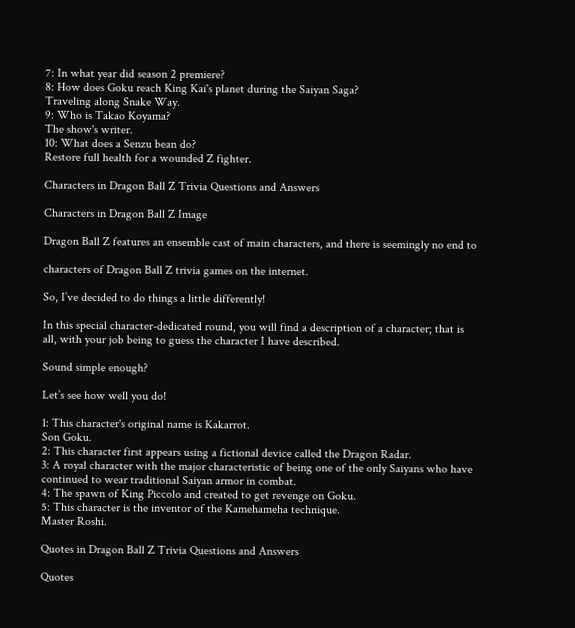7: In what year did season 2 premiere?
8: How does Goku reach King Kai's planet during the Saiyan Saga?
Traveling along Snake Way.
9: Who is Takao Koyama?
The show's writer.
10: What does a Senzu bean do?
Restore full health for a wounded Z fighter.

Characters in Dragon Ball Z Trivia Questions and Answers

Characters in Dragon Ball Z Image

Dragon Ball Z features an ensemble cast of main characters, and there is seemingly no end to

characters of Dragon Ball Z trivia games on the internet.

So, I’ve decided to do things a little differently!

In this special character-dedicated round, you will find a description of a character; that is all, with your job being to guess the character I have described.

Sound simple enough?

Let’s see how well you do!

1: This character's original name is Kakarrot.
Son Goku.
2: This character first appears using a fictional device called the Dragon Radar.
3: A royal character with the major characteristic of being one of the only Saiyans who have continued to wear traditional Saiyan armor in combat.
4: The spawn of King Piccolo and created to get revenge on Goku.
5: This character is the inventor of the Kamehameha technique.
Master Roshi.

Quotes in Dragon Ball Z Trivia Questions and Answers

Quotes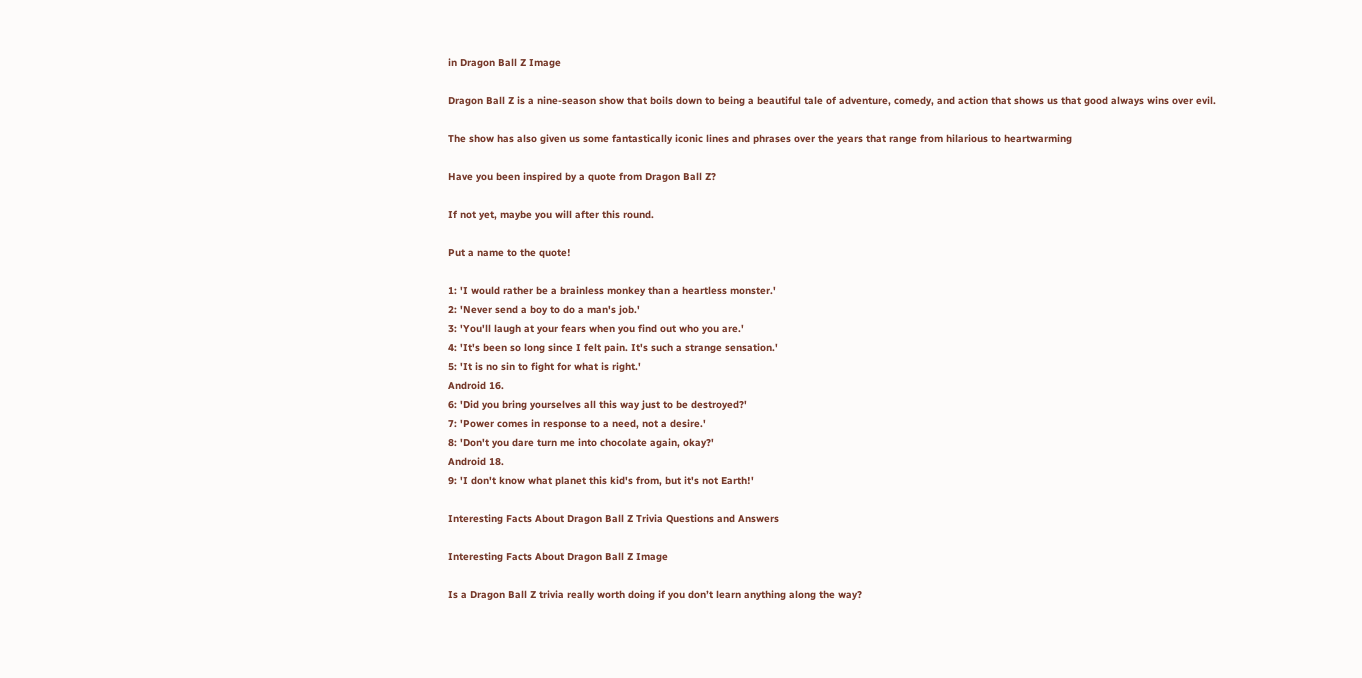in Dragon Ball Z Image

Dragon Ball Z is a nine-season show that boils down to being a beautiful tale of adventure, comedy, and action that shows us that good always wins over evil.

The show has also given us some fantastically iconic lines and phrases over the years that range from hilarious to heartwarming

Have you been inspired by a quote from Dragon Ball Z?

If not yet, maybe you will after this round.

Put a name to the quote!

1: 'I would rather be a brainless monkey than a heartless monster.'
2: 'Never send a boy to do a man's job.'
3: 'You'll laugh at your fears when you find out who you are.'
4: 'It's been so long since I felt pain. It's such a strange sensation.'
5: 'It is no sin to fight for what is right.'
Android 16.
6: 'Did you bring yourselves all this way just to be destroyed?'
7: 'Power comes in response to a need, not a desire.'
8: 'Don't you dare turn me into chocolate again, okay?'
Android 18.
9: 'I don't know what planet this kid's from, but it's not Earth!'

Interesting Facts About Dragon Ball Z Trivia Questions and Answers

Interesting Facts About Dragon Ball Z Image

Is a Dragon Ball Z trivia really worth doing if you don’t learn anything along the way?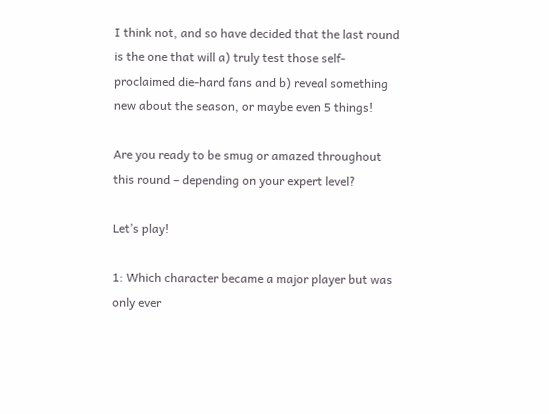I think not, and so have decided that the last round is the one that will a) truly test those self-proclaimed die-hard fans and b) reveal something new about the season, or maybe even 5 things!

Are you ready to be smug or amazed throughout this round – depending on your expert level?

Let’s play!

1: Which character became a major player but was only ever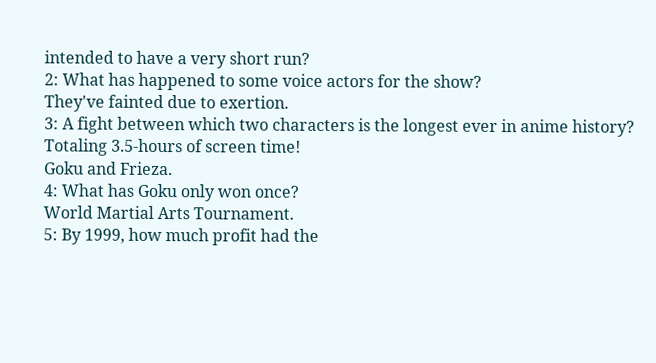intended to have a very short run?
2: What has happened to some voice actors for the show?
They've fainted due to exertion.
3: A fight between which two characters is the longest ever in anime history? Totaling 3.5-hours of screen time!
Goku and Frieza.
4: What has Goku only won once?
World Martial Arts Tournament.
5: By 1999, how much profit had the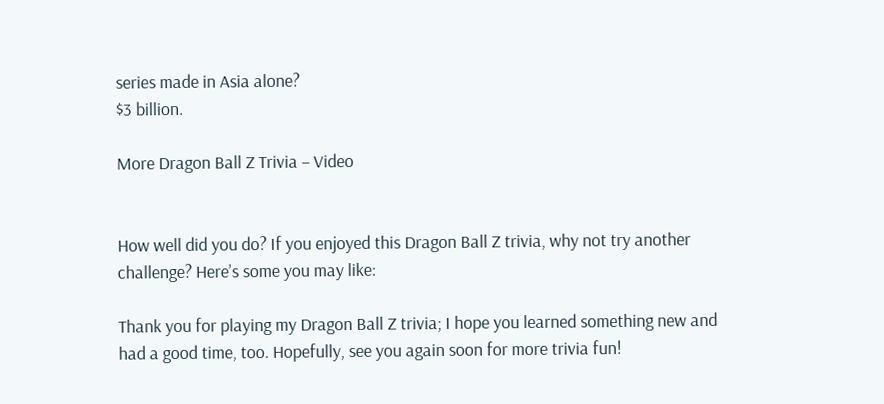series made in Asia alone?
$3 billion.

More Dragon Ball Z Trivia – Video


How well did you do? If you enjoyed this Dragon Ball Z trivia, why not try another challenge? Here’s some you may like:

Thank you for playing my Dragon Ball Z trivia; I hope you learned something new and had a good time, too. Hopefully, see you again soon for more trivia fun!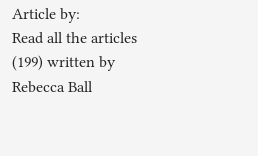Article by:
Read all the articles (199) written by Rebecca Ball